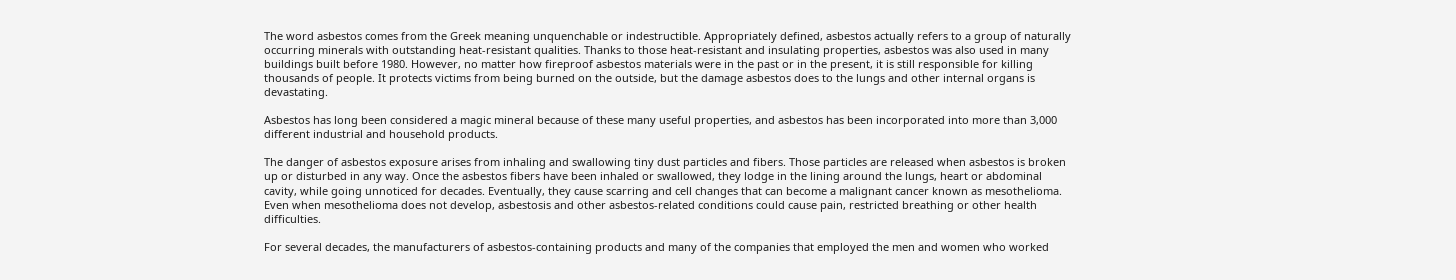The word asbestos comes from the Greek meaning unquenchable or indestructible. Appropriately defined, asbestos actually refers to a group of naturally occurring minerals with outstanding heat-resistant qualities. Thanks to those heat-resistant and insulating properties, asbestos was also used in many buildings built before 1980. However, no matter how fireproof asbestos materials were in the past or in the present, it is still responsible for killing thousands of people. It protects victims from being burned on the outside, but the damage asbestos does to the lungs and other internal organs is devastating.

Asbestos has long been considered a magic mineral because of these many useful properties, and asbestos has been incorporated into more than 3,000 different industrial and household products.

The danger of asbestos exposure arises from inhaling and swallowing tiny dust particles and fibers. Those particles are released when asbestos is broken up or disturbed in any way. Once the asbestos fibers have been inhaled or swallowed, they lodge in the lining around the lungs, heart or abdominal cavity, while going unnoticed for decades. Eventually, they cause scarring and cell changes that can become a malignant cancer known as mesothelioma. Even when mesothelioma does not develop, asbestosis and other asbestos-related conditions could cause pain, restricted breathing or other health difficulties.

For several decades, the manufacturers of asbestos-containing products and many of the companies that employed the men and women who worked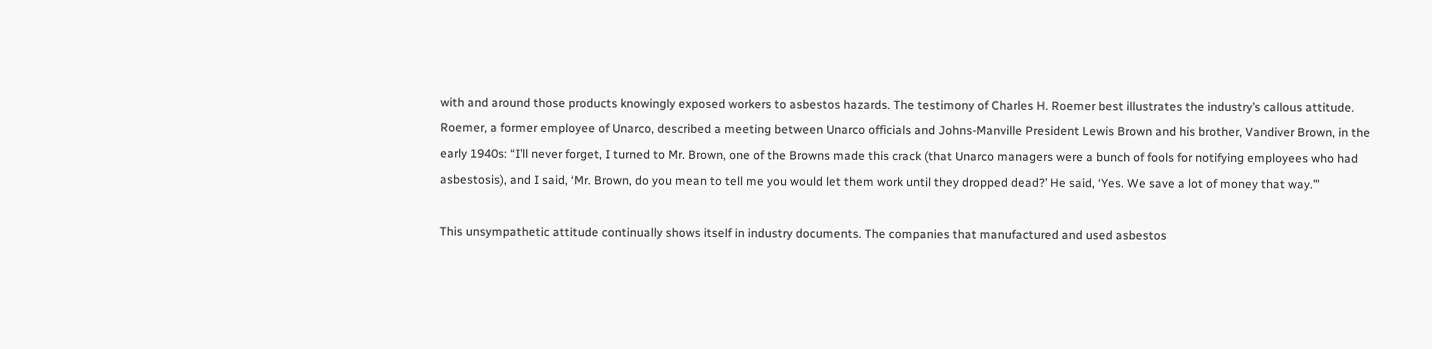with and around those products knowingly exposed workers to asbestos hazards. The testimony of Charles H. Roemer best illustrates the industry’s callous attitude. Roemer, a former employee of Unarco, described a meeting between Unarco officials and Johns-Manville President Lewis Brown and his brother, Vandiver Brown, in the early 1940s: “I’ll never forget, I turned to Mr. Brown, one of the Browns made this crack (that Unarco managers were a bunch of fools for notifying employees who had asbestosis), and I said, ‘Mr. Brown, do you mean to tell me you would let them work until they dropped dead?’ He said, ‘Yes. We save a lot of money that way.’”

This unsympathetic attitude continually shows itself in industry documents. The companies that manufactured and used asbestos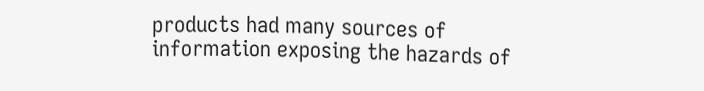products had many sources of information exposing the hazards of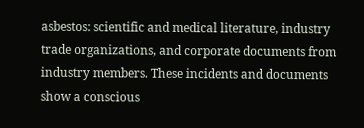asbestos: scientific and medical literature, industry trade organizations, and corporate documents from industry members. These incidents and documents show a conscious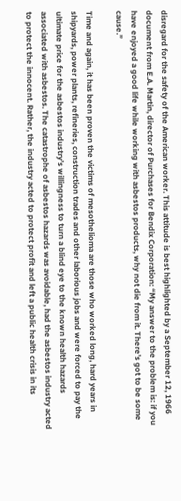disregard for the safety of the American worker. This attitude is best highlighted by a September 12, 1966 document from E.A. Martin, director of Purchases for Bendix Corporation: “My answer to the problem is: if you have enjoyed a good life while working with asbestos products, why not die from it. There’s got to be some cause.”

Time and again, it has been proven the victims of mesothelioma are those who worked long, hard years in shipyards, power plants, refineries, construction trades and other laborious jobs and were forced to pay the ultimate price for the asbestos industry’s willingness to turn a blind eye to the known health hazards associated with asbestos. The catastrophe of asbestos hazards was avoidable, had the asbestos industry acted to protect the innocent. Rather, the industry acted to protect profit and left a public health crisis in its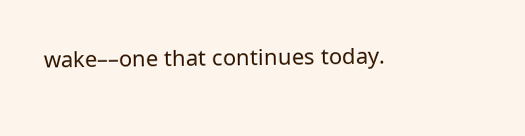wake––one that continues today.